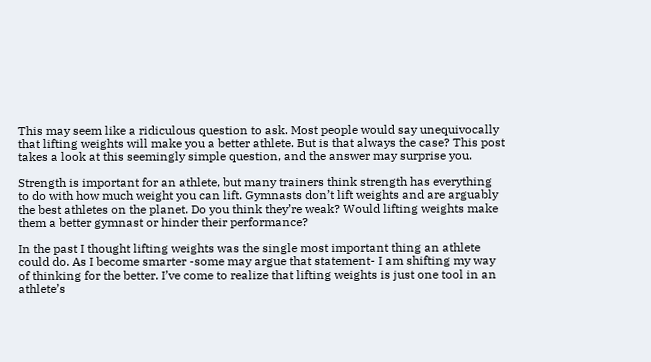This may seem like a ridiculous question to ask. Most people would say unequivocally that lifting weights will make you a better athlete. But is that always the case? This post takes a look at this seemingly simple question, and the answer may surprise you.

Strength is important for an athlete, but many trainers think strength has everything to do with how much weight you can lift. Gymnasts don’t lift weights and are arguably the best athletes on the planet. Do you think they’re weak? Would lifting weights make them a better gymnast or hinder their performance?

In the past I thought lifting weights was the single most important thing an athlete could do. As I become smarter -some may argue that statement- I am shifting my way of thinking for the better. I’ve come to realize that lifting weights is just one tool in an athlete’s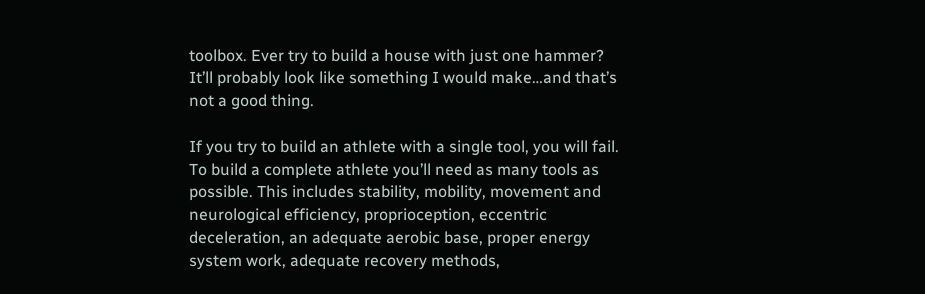toolbox. Ever try to build a house with just one hammer? It’ll probably look like something I would make…and that’s not a good thing.

If you try to build an athlete with a single tool, you will fail. To build a complete athlete you’ll need as many tools as possible. This includes stability, mobility, movement and neurological efficiency, proprioception, eccentric deceleration, an adequate aerobic base, proper energy system work, adequate recovery methods,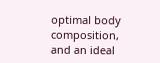optimal body composition, and an ideal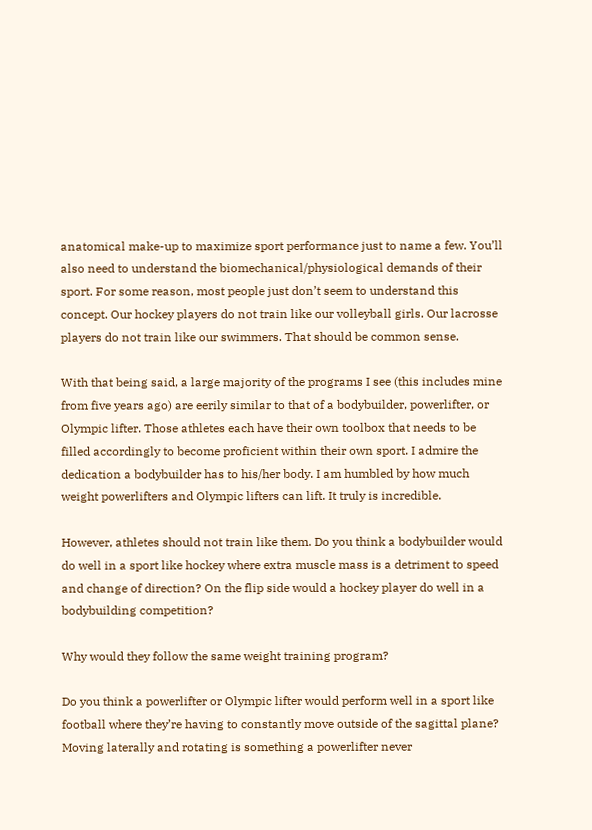anatomical make-up to maximize sport performance just to name a few. You’ll also need to understand the biomechanical/physiological demands of their sport. For some reason, most people just don’t seem to understand this concept. Our hockey players do not train like our volleyball girls. Our lacrosse players do not train like our swimmers. That should be common sense.

With that being said, a large majority of the programs I see (this includes mine from five years ago) are eerily similar to that of a bodybuilder, powerlifter, or Olympic lifter. Those athletes each have their own toolbox that needs to be filled accordingly to become proficient within their own sport. I admire the dedication a bodybuilder has to his/her body. I am humbled by how much weight powerlifters and Olympic lifters can lift. It truly is incredible.

However, athletes should not train like them. Do you think a bodybuilder would do well in a sport like hockey where extra muscle mass is a detriment to speed and change of direction? On the flip side would a hockey player do well in a bodybuilding competition?

Why would they follow the same weight training program?

Do you think a powerlifter or Olympic lifter would perform well in a sport like football where they’re having to constantly move outside of the sagittal plane? Moving laterally and rotating is something a powerlifter never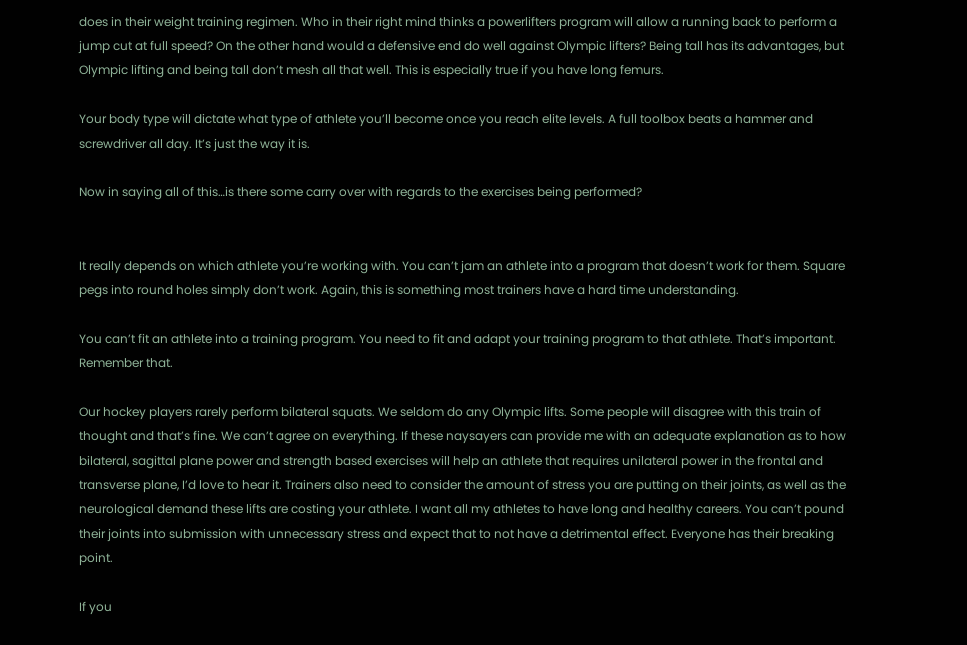does in their weight training regimen. Who in their right mind thinks a powerlifters program will allow a running back to perform a jump cut at full speed? On the other hand would a defensive end do well against Olympic lifters? Being tall has its advantages, but Olympic lifting and being tall don’t mesh all that well. This is especially true if you have long femurs.

Your body type will dictate what type of athlete you’ll become once you reach elite levels. A full toolbox beats a hammer and screwdriver all day. It’s just the way it is.

Now in saying all of this…is there some carry over with regards to the exercises being performed?


It really depends on which athlete you’re working with. You can’t jam an athlete into a program that doesn’t work for them. Square pegs into round holes simply don’t work. Again, this is something most trainers have a hard time understanding.

You can’t fit an athlete into a training program. You need to fit and adapt your training program to that athlete. That’s important. Remember that.

Our hockey players rarely perform bilateral squats. We seldom do any Olympic lifts. Some people will disagree with this train of thought and that’s fine. We can’t agree on everything. If these naysayers can provide me with an adequate explanation as to how bilateral, sagittal plane power and strength based exercises will help an athlete that requires unilateral power in the frontal and transverse plane, I’d love to hear it. Trainers also need to consider the amount of stress you are putting on their joints, as well as the neurological demand these lifts are costing your athlete. I want all my athletes to have long and healthy careers. You can’t pound their joints into submission with unnecessary stress and expect that to not have a detrimental effect. Everyone has their breaking point.

If you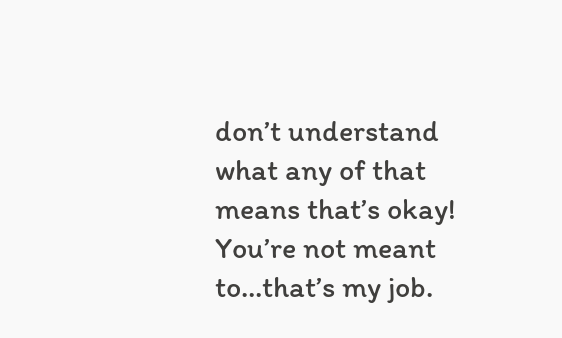don’t understand what any of that means that’s okay! You’re not meant to…that’s my job.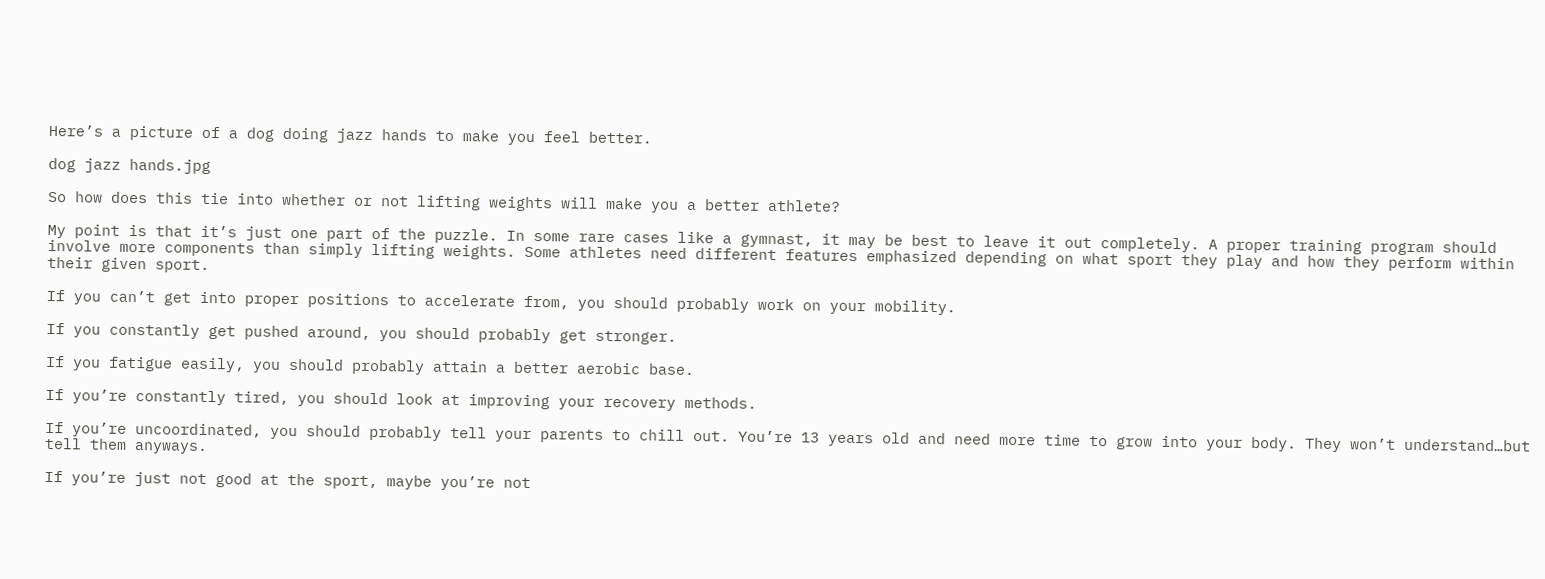Here’s a picture of a dog doing jazz hands to make you feel better.

dog jazz hands.jpg

So how does this tie into whether or not lifting weights will make you a better athlete?

My point is that it’s just one part of the puzzle. In some rare cases like a gymnast, it may be best to leave it out completely. A proper training program should involve more components than simply lifting weights. Some athletes need different features emphasized depending on what sport they play and how they perform within their given sport.

If you can’t get into proper positions to accelerate from, you should probably work on your mobility.

If you constantly get pushed around, you should probably get stronger.

If you fatigue easily, you should probably attain a better aerobic base.

If you’re constantly tired, you should look at improving your recovery methods.

If you’re uncoordinated, you should probably tell your parents to chill out. You’re 13 years old and need more time to grow into your body. They won’t understand…but tell them anyways.

If you’re just not good at the sport, maybe you’re not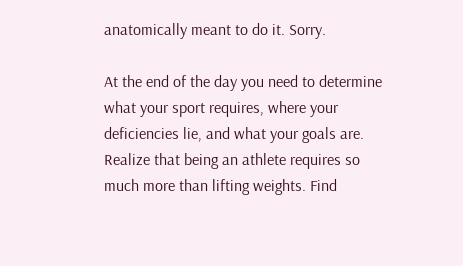anatomically meant to do it. Sorry.

At the end of the day you need to determine what your sport requires, where your deficiencies lie, and what your goals are. Realize that being an athlete requires so much more than lifting weights. Find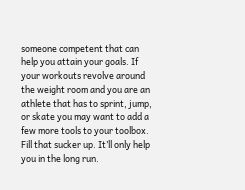someone competent that can help you attain your goals. If your workouts revolve around the weight room and you are an athlete that has to sprint, jump, or skate you may want to add a few more tools to your toolbox. Fill that sucker up. It’ll only help you in the long run.